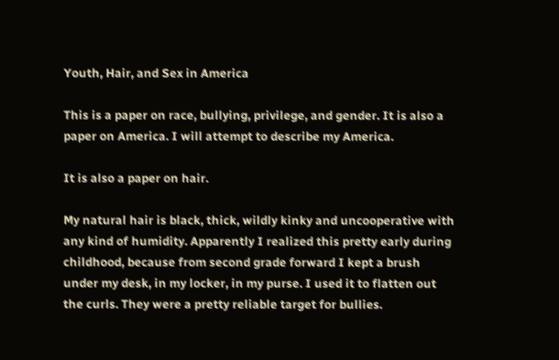Youth, Hair, and Sex in America

This is a paper on race, bullying, privilege, and gender. It is also a paper on America. I will attempt to describe my America.

It is also a paper on hair.

My natural hair is black, thick, wildly kinky and uncooperative with any kind of humidity. Apparently I realized this pretty early during childhood, because from second grade forward I kept a brush under my desk, in my locker, in my purse. I used it to flatten out the curls. They were a pretty reliable target for bullies.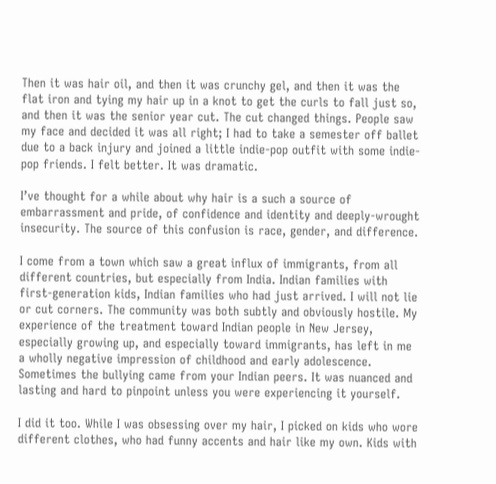Then it was hair oil, and then it was crunchy gel, and then it was the flat iron and tying my hair up in a knot to get the curls to fall just so, and then it was the senior year cut. The cut changed things. People saw my face and decided it was all right; I had to take a semester off ballet due to a back injury and joined a little indie-pop outfit with some indie-pop friends. I felt better. It was dramatic.

I’ve thought for a while about why hair is a such a source of embarrassment and pride, of confidence and identity and deeply-wrought insecurity. The source of this confusion is race, gender, and difference.

I come from a town which saw a great influx of immigrants, from all different countries, but especially from India. Indian families with first-generation kids, Indian families who had just arrived. I will not lie or cut corners. The community was both subtly and obviously hostile. My experience of the treatment toward Indian people in New Jersey, especially growing up, and especially toward immigrants, has left in me a wholly negative impression of childhood and early adolescence. Sometimes the bullying came from your Indian peers. It was nuanced and lasting and hard to pinpoint unless you were experiencing it yourself.

I did it too. While I was obsessing over my hair, I picked on kids who wore different clothes, who had funny accents and hair like my own. Kids with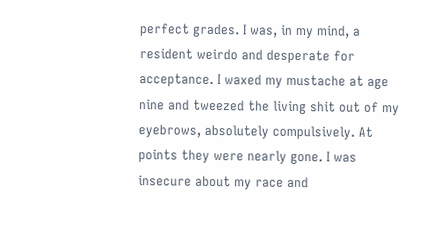perfect grades. I was, in my mind, a resident weirdo and desperate for acceptance. I waxed my mustache at age nine and tweezed the living shit out of my eyebrows, absolutely compulsively. At points they were nearly gone. I was insecure about my race and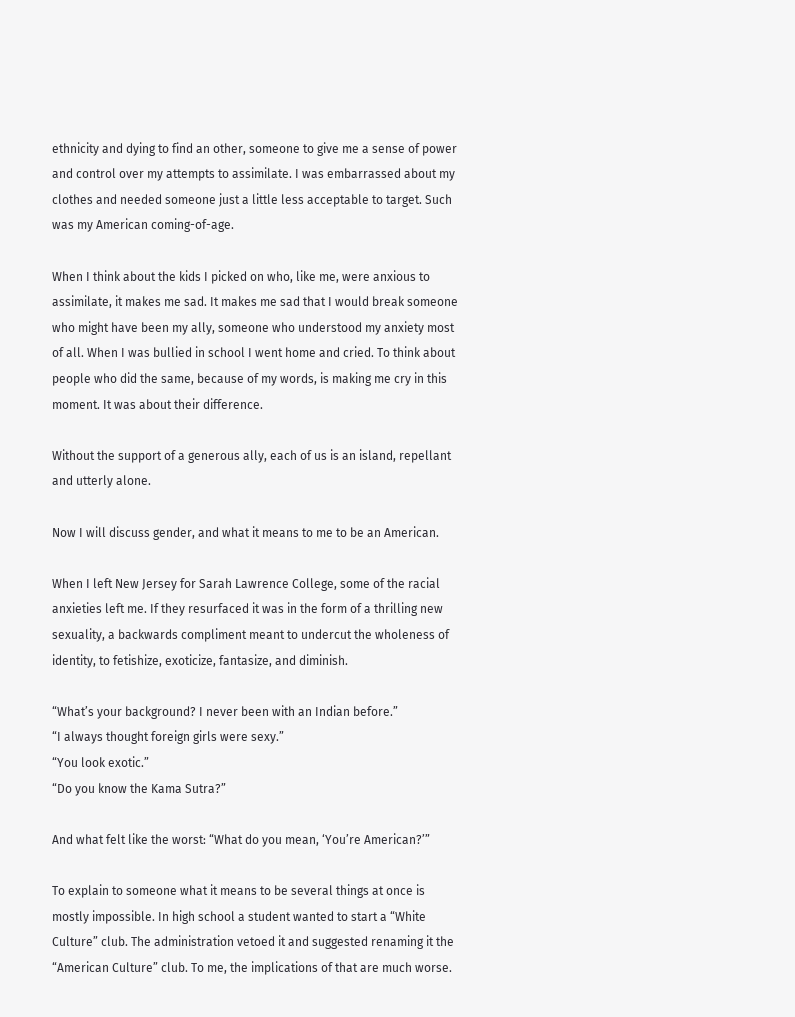ethnicity and dying to find an other, someone to give me a sense of power and control over my attempts to assimilate. I was embarrassed about my clothes and needed someone just a little less acceptable to target. Such was my American coming-of-age.

When I think about the kids I picked on who, like me, were anxious to assimilate, it makes me sad. It makes me sad that I would break someone who might have been my ally, someone who understood my anxiety most of all. When I was bullied in school I went home and cried. To think about people who did the same, because of my words, is making me cry in this moment. It was about their difference.

Without the support of a generous ally, each of us is an island, repellant and utterly alone.

Now I will discuss gender, and what it means to me to be an American.

When I left New Jersey for Sarah Lawrence College, some of the racial anxieties left me. If they resurfaced it was in the form of a thrilling new sexuality, a backwards compliment meant to undercut the wholeness of identity, to fetishize, exoticize, fantasize, and diminish.

“What’s your background? I never been with an Indian before.”
“I always thought foreign girls were sexy.”
“You look exotic.”
“Do you know the Kama Sutra?”

And what felt like the worst: “What do you mean, ‘You’re American?’”

To explain to someone what it means to be several things at once is mostly impossible. In high school a student wanted to start a “White Culture” club. The administration vetoed it and suggested renaming it the “American Culture” club. To me, the implications of that are much worse.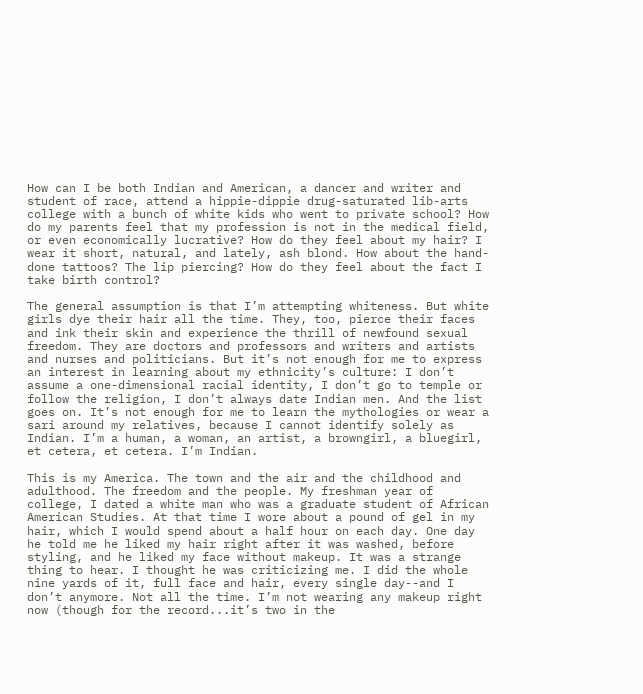How can I be both Indian and American, a dancer and writer and student of race, attend a hippie-dippie drug-saturated lib-arts college with a bunch of white kids who went to private school? How do my parents feel that my profession is not in the medical field, or even economically lucrative? How do they feel about my hair? I wear it short, natural, and lately, ash blond. How about the hand-done tattoos? The lip piercing? How do they feel about the fact I take birth control?

The general assumption is that I’m attempting whiteness. But white girls dye their hair all the time. They, too, pierce their faces and ink their skin and experience the thrill of newfound sexual freedom. They are doctors and professors and writers and artists and nurses and politicians. But it’s not enough for me to express an interest in learning about my ethnicity’s culture: I don’t assume a one-dimensional racial identity, I don’t go to temple or follow the religion, I don’t always date Indian men. And the list goes on. It’s not enough for me to learn the mythologies or wear a sari around my relatives, because I cannot identify solely as Indian. I’m a human, a woman, an artist, a browngirl, a bluegirl, et cetera, et cetera. I’m Indian.

This is my America. The town and the air and the childhood and adulthood. The freedom and the people. My freshman year of college, I dated a white man who was a graduate student of African American Studies. At that time I wore about a pound of gel in my hair, which I would spend about a half hour on each day. One day he told me he liked my hair right after it was washed, before styling, and he liked my face without makeup. It was a strange thing to hear. I thought he was criticizing me. I did the whole nine yards of it, full face and hair, every single day--and I don’t anymore. Not all the time. I’m not wearing any makeup right now (though for the record...it’s two in the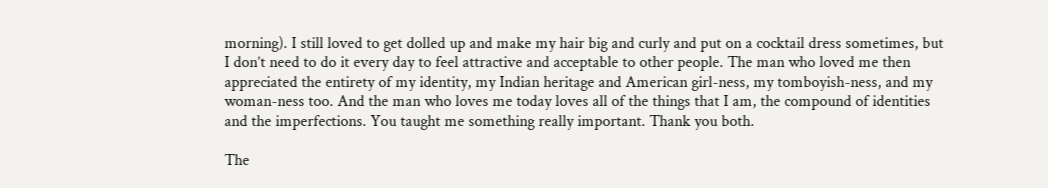morning). I still loved to get dolled up and make my hair big and curly and put on a cocktail dress sometimes, but I don’t need to do it every day to feel attractive and acceptable to other people. The man who loved me then appreciated the entirety of my identity, my Indian heritage and American girl-ness, my tomboyish-ness, and my woman-ness too. And the man who loves me today loves all of the things that I am, the compound of identities and the imperfections. You taught me something really important. Thank you both.

The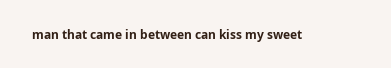man that came in between can kiss my sweet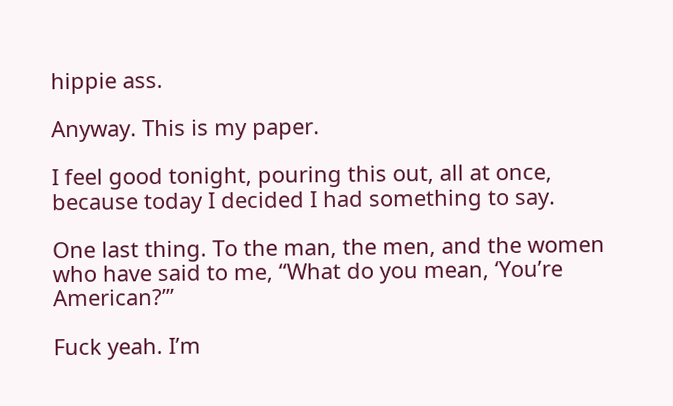hippie ass.

Anyway. This is my paper.

I feel good tonight, pouring this out, all at once, because today I decided I had something to say.

One last thing. To the man, the men, and the women who have said to me, “What do you mean, ‘You’re American?’”

Fuck yeah. I’m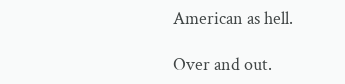American as hell.

Over and out.